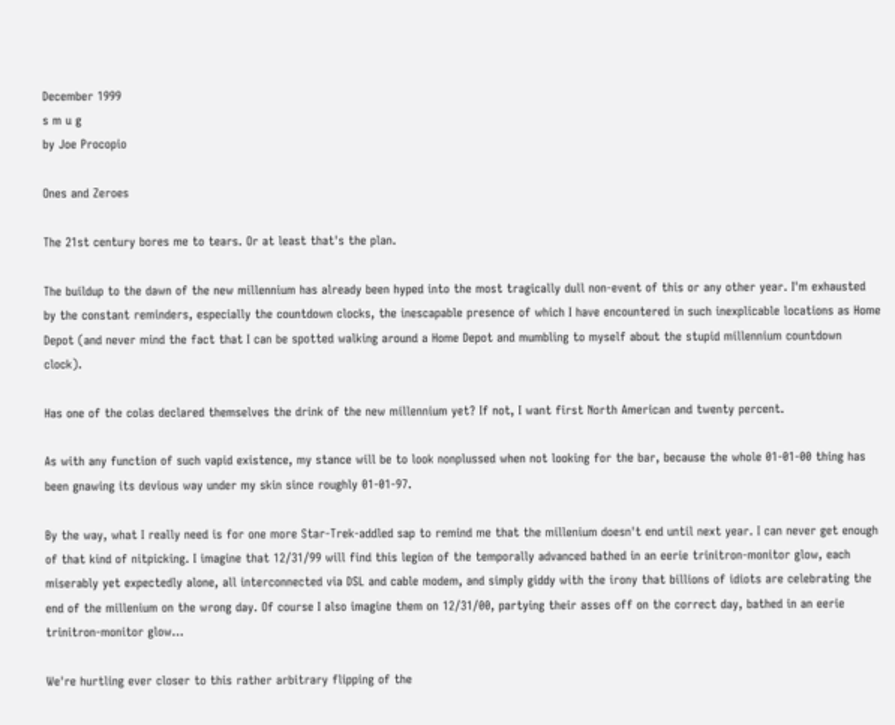December 1999
s m u g
by Joe Procopio

Ones and Zeroes

The 21st century bores me to tears. Or at least that's the plan.

The buildup to the dawn of the new millennium has already been hyped into the most tragically dull non-event of this or any other year. I'm exhausted by the constant reminders, especially the countdown clocks, the inescapable presence of which I have encountered in such inexplicable locations as Home Depot (and never mind the fact that I can be spotted walking around a Home Depot and mumbling to myself about the stupid millennium countdown clock).

Has one of the colas declared themselves the drink of the new millennium yet? If not, I want first North American and twenty percent.

As with any function of such vapid existence, my stance will be to look nonplussed when not looking for the bar, because the whole 01-01-00 thing has been gnawing its devious way under my skin since roughly 01-01-97.

By the way, what I really need is for one more Star-Trek-addled sap to remind me that the millenium doesn't end until next year. I can never get enough of that kind of nitpicking. I imagine that 12/31/99 will find this legion of the temporally advanced bathed in an eerie trinitron-monitor glow, each miserably yet expectedly alone, all interconnected via DSL and cable modem, and simply giddy with the irony that billions of idiots are celebrating the end of the millenium on the wrong day. Of course I also imagine them on 12/31/00, partying their asses off on the correct day, bathed in an eerie trinitron-monitor glow...

We're hurtling ever closer to this rather arbitrary flipping of the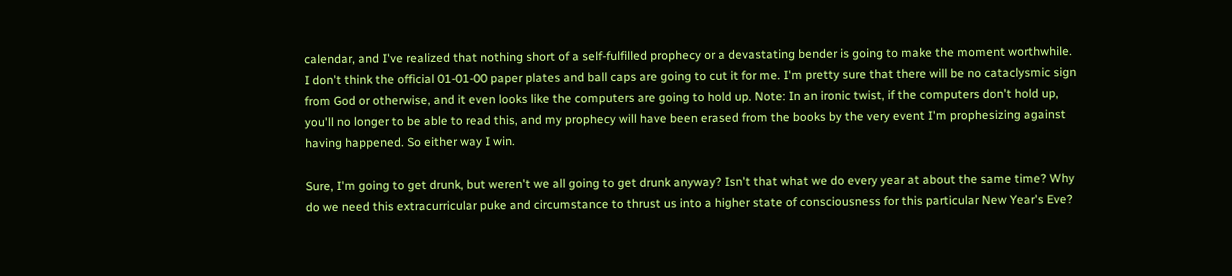calendar, and I've realized that nothing short of a self-fulfilled prophecy or a devastating bender is going to make the moment worthwhile. I don't think the official 01-01-00 paper plates and ball caps are going to cut it for me. I'm pretty sure that there will be no cataclysmic sign from God or otherwise, and it even looks like the computers are going to hold up. Note: In an ironic twist, if the computers don't hold up, you'll no longer to be able to read this, and my prophecy will have been erased from the books by the very event I'm prophesizing against having happened. So either way I win.

Sure, I'm going to get drunk, but weren't we all going to get drunk anyway? Isn't that what we do every year at about the same time? Why do we need this extracurricular puke and circumstance to thrust us into a higher state of consciousness for this particular New Year's Eve?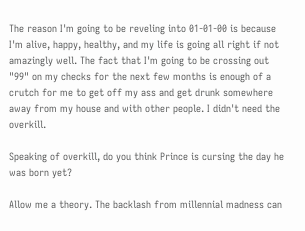The reason I'm going to be reveling into 01-01-00 is because I'm alive, happy, healthy, and my life is going all right if not amazingly well. The fact that I'm going to be crossing out "99" on my checks for the next few months is enough of a crutch for me to get off my ass and get drunk somewhere away from my house and with other people. I didn't need the overkill.

Speaking of overkill, do you think Prince is cursing the day he was born yet?

Allow me a theory. The backlash from millennial madness can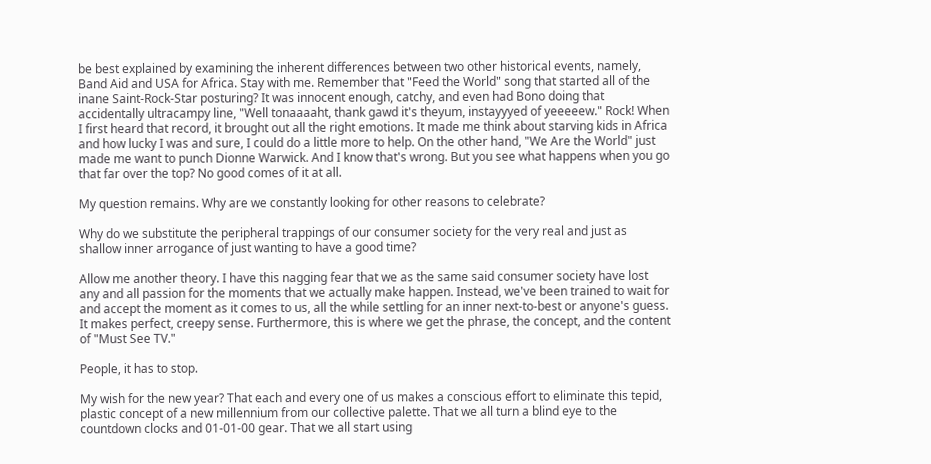be best explained by examining the inherent differences between two other historical events, namely, Band Aid and USA for Africa. Stay with me. Remember that "Feed the World" song that started all of the inane Saint-Rock-Star posturing? It was innocent enough, catchy, and even had Bono doing that accidentally ultracampy line, "Well tonaaaaht, thank gawd it's theyum, instayyyed of yeeeeew." Rock! When I first heard that record, it brought out all the right emotions. It made me think about starving kids in Africa and how lucky I was and sure, I could do a little more to help. On the other hand, "We Are the World" just made me want to punch Dionne Warwick. And I know that's wrong. But you see what happens when you go that far over the top? No good comes of it at all.

My question remains. Why are we constantly looking for other reasons to celebrate?

Why do we substitute the peripheral trappings of our consumer society for the very real and just as shallow inner arrogance of just wanting to have a good time?

Allow me another theory. I have this nagging fear that we as the same said consumer society have lost any and all passion for the moments that we actually make happen. Instead, we've been trained to wait for and accept the moment as it comes to us, all the while settling for an inner next-to-best or anyone's guess. It makes perfect, creepy sense. Furthermore, this is where we get the phrase, the concept, and the content of "Must See TV."

People, it has to stop.

My wish for the new year? That each and every one of us makes a conscious effort to eliminate this tepid, plastic concept of a new millennium from our collective palette. That we all turn a blind eye to the countdown clocks and 01-01-00 gear. That we all start using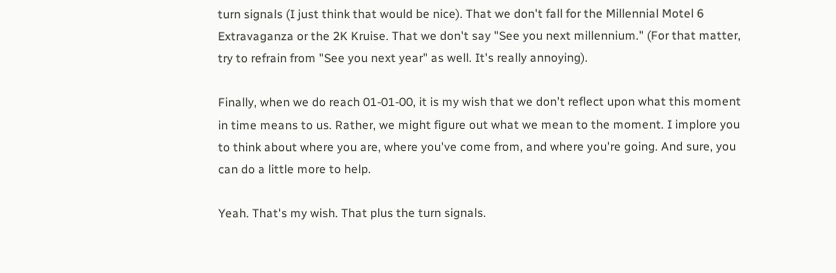turn signals (I just think that would be nice). That we don't fall for the Millennial Motel 6 Extravaganza or the 2K Kruise. That we don't say "See you next millennium." (For that matter, try to refrain from "See you next year" as well. It's really annoying).

Finally, when we do reach 01-01-00, it is my wish that we don't reflect upon what this moment in time means to us. Rather, we might figure out what we mean to the moment. I implore you to think about where you are, where you've come from, and where you're going. And sure, you can do a little more to help.

Yeah. That's my wish. That plus the turn signals.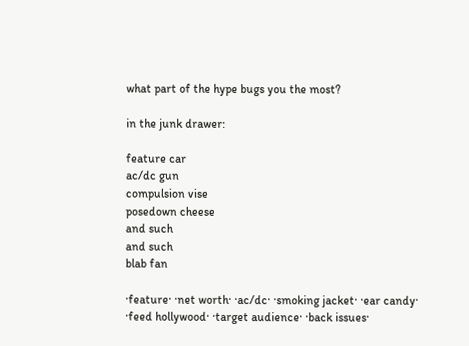what part of the hype bugs you the most?

in the junk drawer:

feature car
ac/dc gun
compulsion vise
posedown cheese
and such
and such
blab fan

·feature· ·net worth· ·ac/dc· ·smoking jacket· ·ear candy· ·feed hollywood· ·target audience· ·back issues·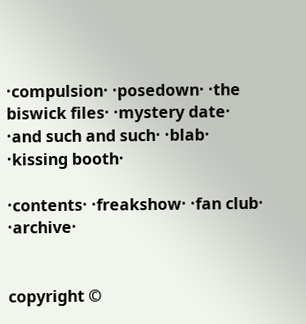·compulsion· ·posedown· ·the biswick files· ·mystery date· ·and such and such· ·blab· ·kissing booth·

·contents· ·freakshow· ·fan club· ·archive·


copyright ©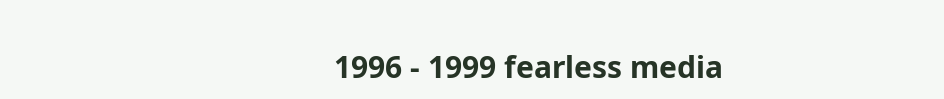1996 - 1999 fearless media